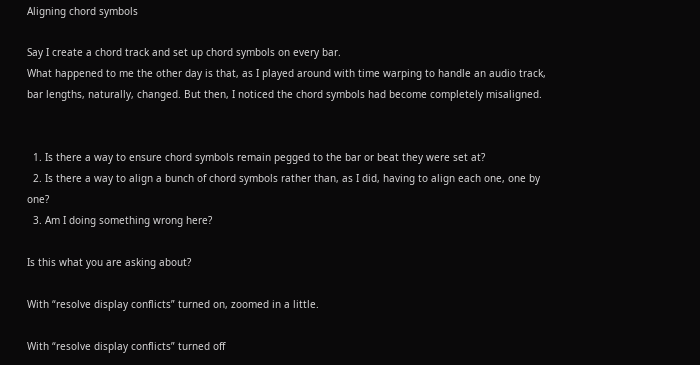Aligning chord symbols

Say I create a chord track and set up chord symbols on every bar.
What happened to me the other day is that, as I played around with time warping to handle an audio track, bar lengths, naturally, changed. But then, I noticed the chord symbols had become completely misaligned.


  1. Is there a way to ensure chord symbols remain pegged to the bar or beat they were set at?
  2. Is there a way to align a bunch of chord symbols rather than, as I did, having to align each one, one by one?
  3. Am I doing something wrong here?

Is this what you are asking about?

With “resolve display conflicts” turned on, zoomed in a little.

With “resolve display conflicts” turned off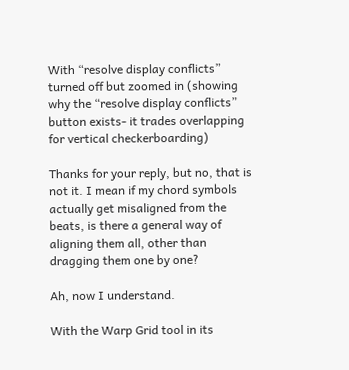With “resolve display conflicts” turned off but zoomed in (showing why the “resolve display conflicts” button exists- it trades overlapping for vertical checkerboarding)

Thanks for your reply, but no, that is not it. I mean if my chord symbols actually get misaligned from the beats, is there a general way of aligning them all, other than dragging them one by one?

Ah, now I understand.

With the Warp Grid tool in its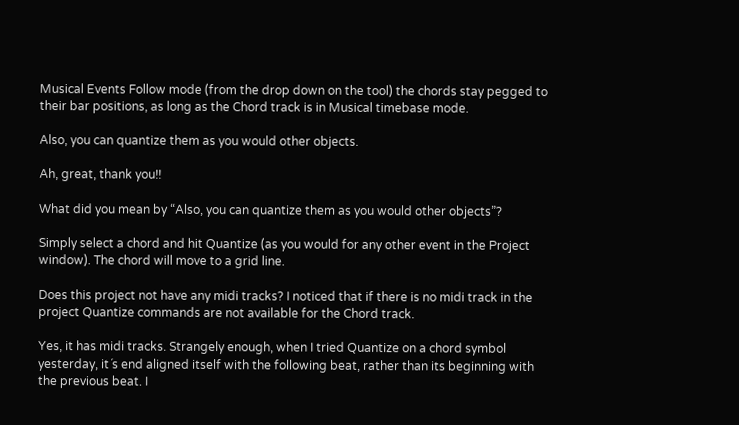Musical Events Follow mode (from the drop down on the tool) the chords stay pegged to their bar positions, as long as the Chord track is in Musical timebase mode.

Also, you can quantize them as you would other objects.

Ah, great, thank you!!

What did you mean by “Also, you can quantize them as you would other objects”?

Simply select a chord and hit Quantize (as you would for any other event in the Project window). The chord will move to a grid line.

Does this project not have any midi tracks? I noticed that if there is no midi track in the project Quantize commands are not available for the Chord track.

Yes, it has midi tracks. Strangely enough, when I tried Quantize on a chord symbol yesterday, it´s end aligned itself with the following beat, rather than its beginning with the previous beat. I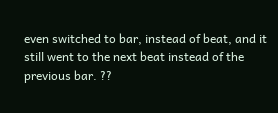even switched to bar, instead of beat, and it still went to the next beat instead of the previous bar. ??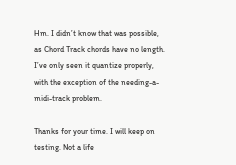Hm. I didn’t know that was possible, as Chord Track chords have no length. I’ve only seen it quantize properly, with the exception of the needing-a-midi-track problem.

Thanks for your time. I will keep on testing. Not a life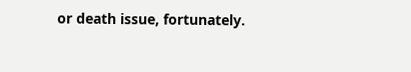or death issue, fortunately.